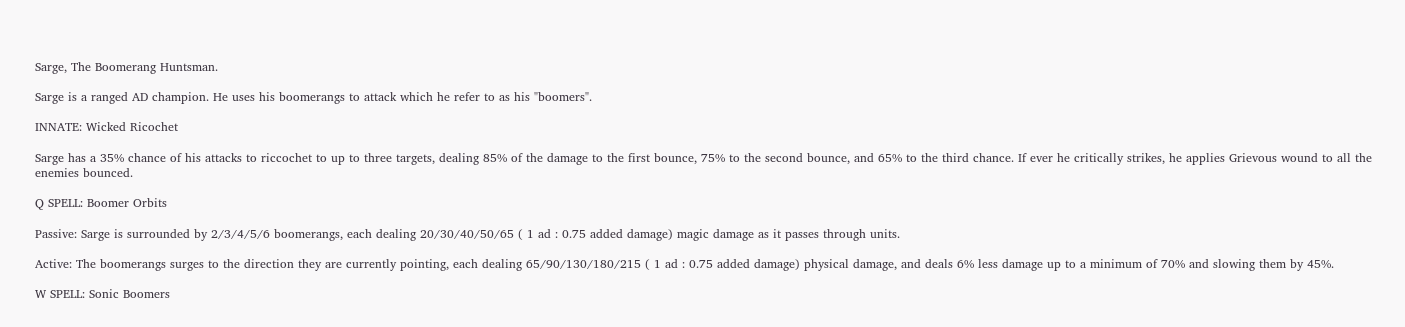Sarge, The Boomerang Huntsman.

Sarge is a ranged AD champion. He uses his boomerangs to attack which he refer to as his "boomers".

INNATE: Wicked Ricochet

Sarge has a 35% chance of his attacks to riccochet to up to three targets, dealing 85% of the damage to the first bounce, 75% to the second bounce, and 65% to the third chance. If ever he critically strikes, he applies Grievous wound to all the enemies bounced.

Q SPELL: Boomer Orbits

Passive: Sarge is surrounded by 2/3/4/5/6 boomerangs, each dealing 20/30/40/50/65 ( 1 ad : 0.75 added damage) magic damage as it passes through units.

Active: The boomerangs surges to the direction they are currently pointing, each dealing 65/90/130/180/215 ( 1 ad : 0.75 added damage) physical damage, and deals 6% less damage up to a minimum of 70% and slowing them by 45%.

W SPELL: Sonic Boomers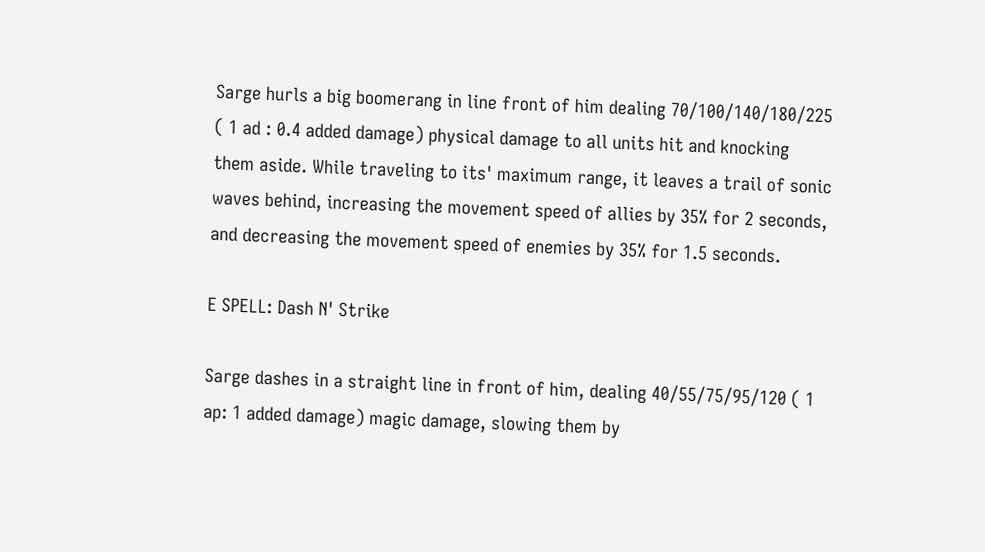Sarge hurls a big boomerang in line front of him dealing 70/100/140/180/225 ( 1 ad : 0.4 added damage) physical damage to all units hit and knocking them aside. While traveling to its' maximum range, it leaves a trail of sonic waves behind, increasing the movement speed of allies by 35% for 2 seconds, and decreasing the movement speed of enemies by 35% for 1.5 seconds.

E SPELL: Dash N' Strike

Sarge dashes in a straight line in front of him, dealing 40/55/75/95/120 ( 1 ap: 1 added damage) magic damage, slowing them by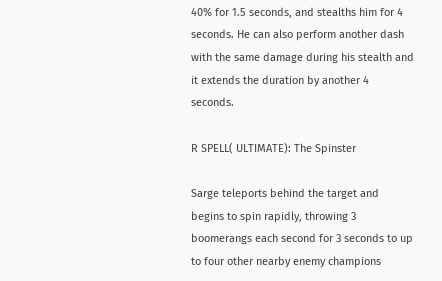40% for 1.5 seconds, and stealths him for 4 seconds. He can also perform another dash with the same damage during his stealth and it extends the duration by another 4 seconds.

R SPELL( ULTIMATE): The Spinster

Sarge teleports behind the target and begins to spin rapidly, throwing 3 boomerangs each second for 3 seconds to up to four other nearby enemy champions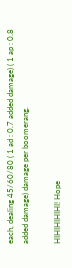each, dealing 45/60/80 ( 1 ad : 0.7 added damage) ( 1 ap : 0.8 added damage) damage per boomerang.

HIHIHIHIHI! Hope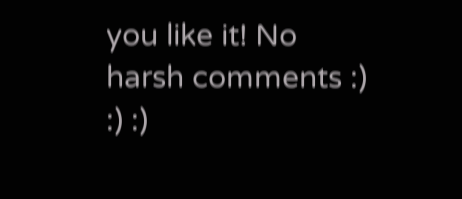you like it! No harsh comments :) :) :)